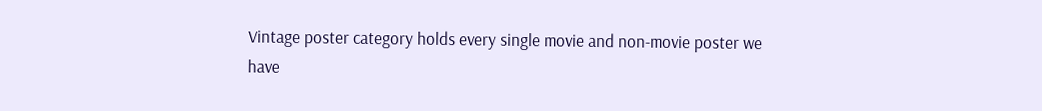Vintage poster category holds every single movie and non-movie poster we have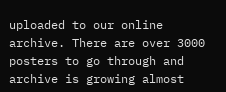uploaded to our online archive. There are over 3000 posters to go through and archive is growing almost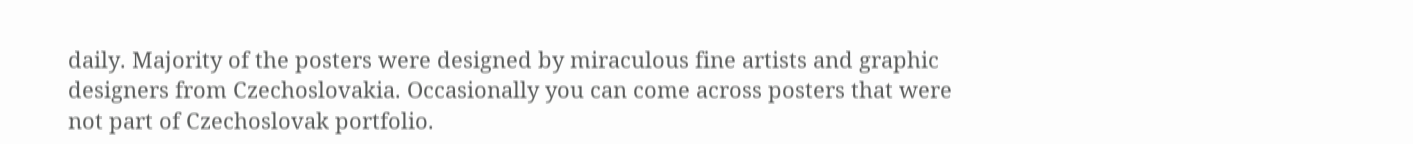daily. Majority of the posters were designed by miraculous fine artists and graphic designers from Czechoslovakia. Occasionally you can come across posters that were not part of Czechoslovak portfolio.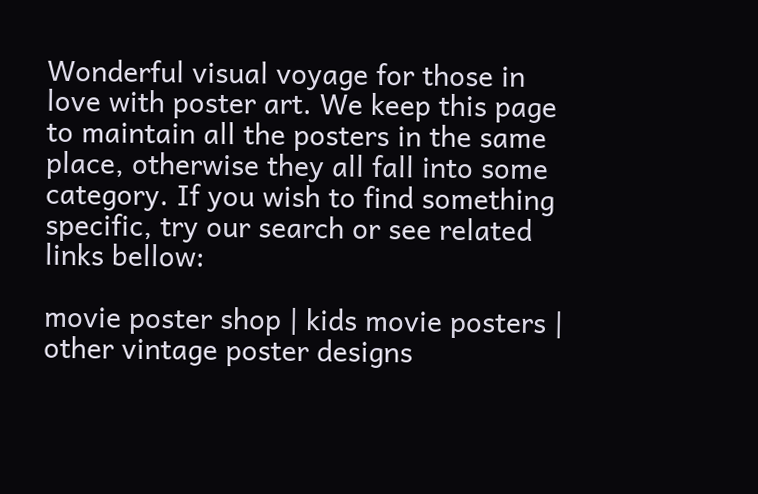Wonderful visual voyage for those in love with poster art. We keep this page to maintain all the posters in the same place, otherwise they all fall into some category. If you wish to find something specific, try our search or see related links bellow:

movie poster shop | kids movie posters | other vintage poster designs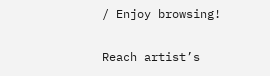/ Enjoy browsing!

Reach artist’s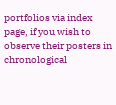portfolios via index page, if you wish to observe their posters in chronological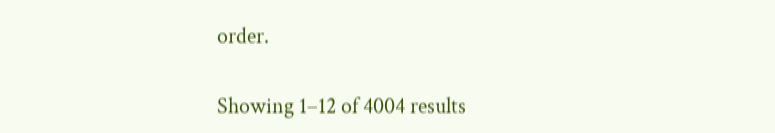order.

Showing 1–12 of 4004 results